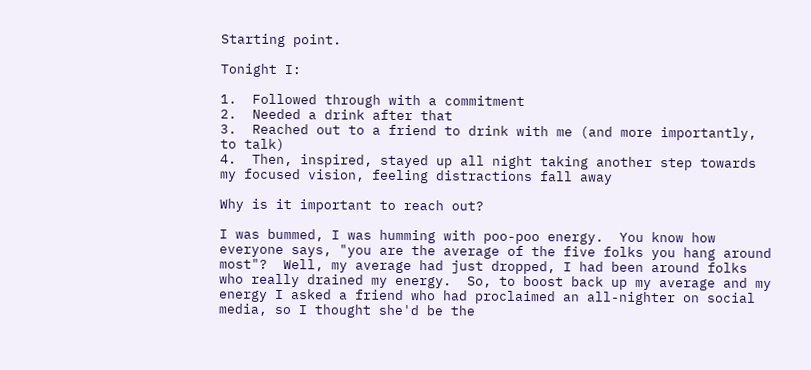Starting point.

Tonight I:

1.  Followed through with a commitment
2.  Needed a drink after that
3.  Reached out to a friend to drink with me (and more importantly, to talk)
4.  Then, inspired, stayed up all night taking another step towards my focused vision, feeling distractions fall away

Why is it important to reach out?

I was bummed, I was humming with poo-poo energy.  You know how everyone says, "you are the average of the five folks you hang around most"?  Well, my average had just dropped, I had been around folks who really drained my energy.  So, to boost back up my average and my energy I asked a friend who had proclaimed an all-nighter on social media, so I thought she'd be the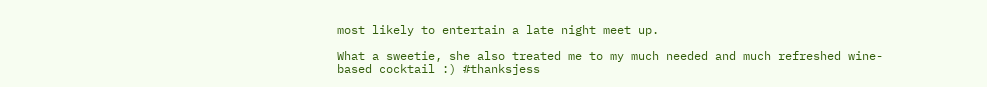most likely to entertain a late night meet up.

What a sweetie, she also treated me to my much needed and much refreshed wine-based cocktail :) #thanksjess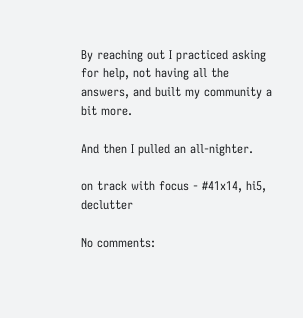By reaching out I practiced asking for help, not having all the answers, and built my community a bit more.

And then I pulled an all-nighter.

on track with focus - #41x14, hi5, declutter

No comments: